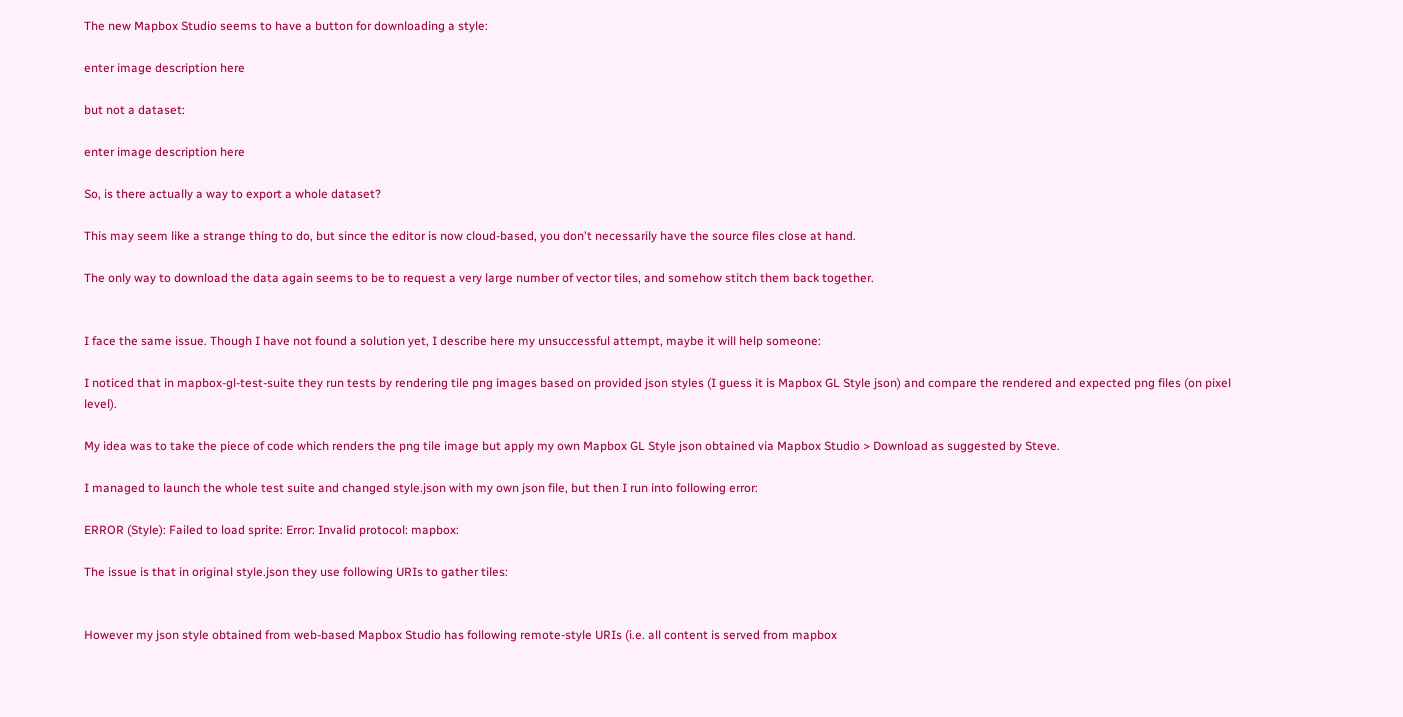The new Mapbox Studio seems to have a button for downloading a style:

enter image description here

but not a dataset:

enter image description here

So, is there actually a way to export a whole dataset?

This may seem like a strange thing to do, but since the editor is now cloud-based, you don't necessarily have the source files close at hand.

The only way to download the data again seems to be to request a very large number of vector tiles, and somehow stitch them back together.


I face the same issue. Though I have not found a solution yet, I describe here my unsuccessful attempt, maybe it will help someone:

I noticed that in mapbox-gl-test-suite they run tests by rendering tile png images based on provided json styles (I guess it is Mapbox GL Style json) and compare the rendered and expected png files (on pixel level).

My idea was to take the piece of code which renders the png tile image but apply my own Mapbox GL Style json obtained via Mapbox Studio > Download as suggested by Steve.

I managed to launch the whole test suite and changed style.json with my own json file, but then I run into following error:

ERROR (Style): Failed to load sprite: Error: Invalid protocol: mapbox:

The issue is that in original style.json they use following URIs to gather tiles:


However my json style obtained from web-based Mapbox Studio has following remote-style URIs (i.e. all content is served from mapbox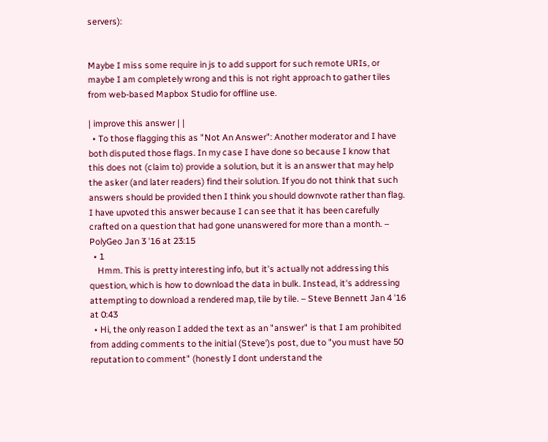servers):


Maybe I miss some require in js to add support for such remote URIs, or maybe I am completely wrong and this is not right approach to gather tiles from web-based Mapbox Studio for offline use.

| improve this answer | |
  • To those flagging this as "Not An Answer": Another moderator and I have both disputed those flags. In my case I have done so because I know that this does not (claim to) provide a solution, but it is an answer that may help the asker (and later readers) find their solution. If you do not think that such answers should be provided then I think you should downvote rather than flag. I have upvoted this answer because I can see that it has been carefully crafted on a question that had gone unanswered for more than a month. – PolyGeo Jan 3 '16 at 23:15
  • 1
    Hmm. This is pretty interesting info, but it's actually not addressing this question, which is how to download the data in bulk. Instead, it's addressing attempting to download a rendered map, tile by tile. – Steve Bennett Jan 4 '16 at 0:43
  • Hi, the only reason I added the text as an "answer" is that I am prohibited from adding comments to the initial (Steve')s post, due to "you must have 50 reputation to comment" (honestly I dont understand the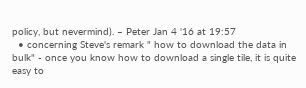policy, but nevermind). – Peter Jan 4 '16 at 19:57
  • concerning Steve's remark " how to download the data in bulk" - once you know how to download a single tile, it is quite easy to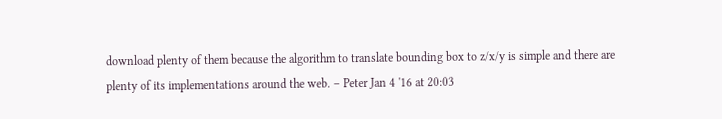download plenty of them because the algorithm to translate bounding box to z/x/y is simple and there are plenty of its implementations around the web. – Peter Jan 4 '16 at 20:03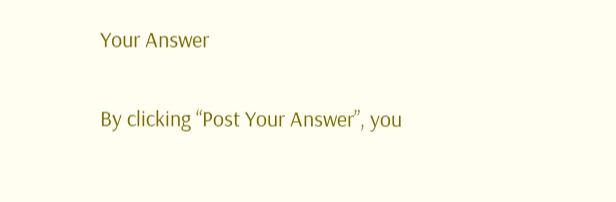Your Answer

By clicking “Post Your Answer”, you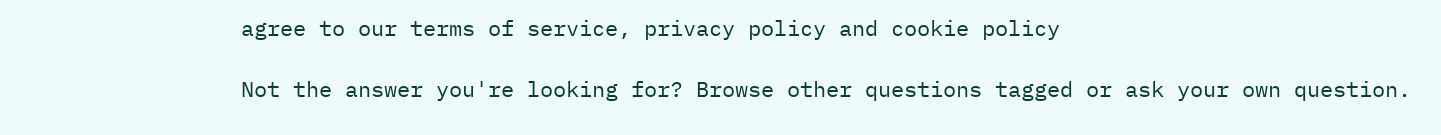agree to our terms of service, privacy policy and cookie policy

Not the answer you're looking for? Browse other questions tagged or ask your own question.